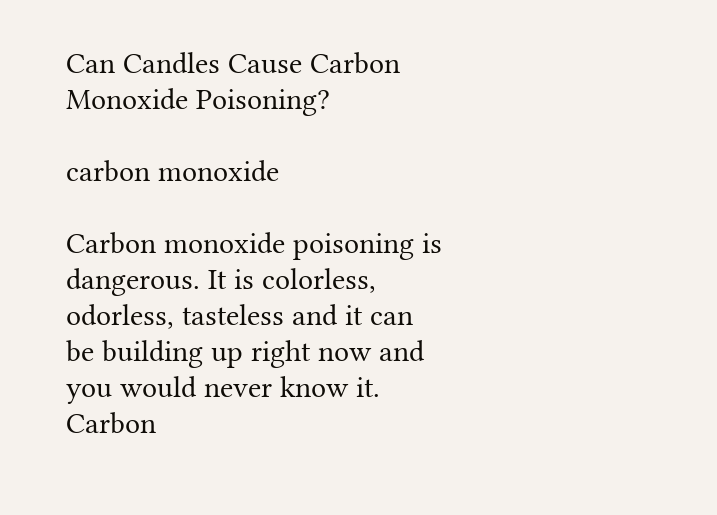Can Candles Cause Carbon Monoxide Poisoning?

carbon monoxide

Carbon monoxide poisoning is dangerous. It is colorless, odorless, tasteless and it can be building up right now and you would never know it. Carbon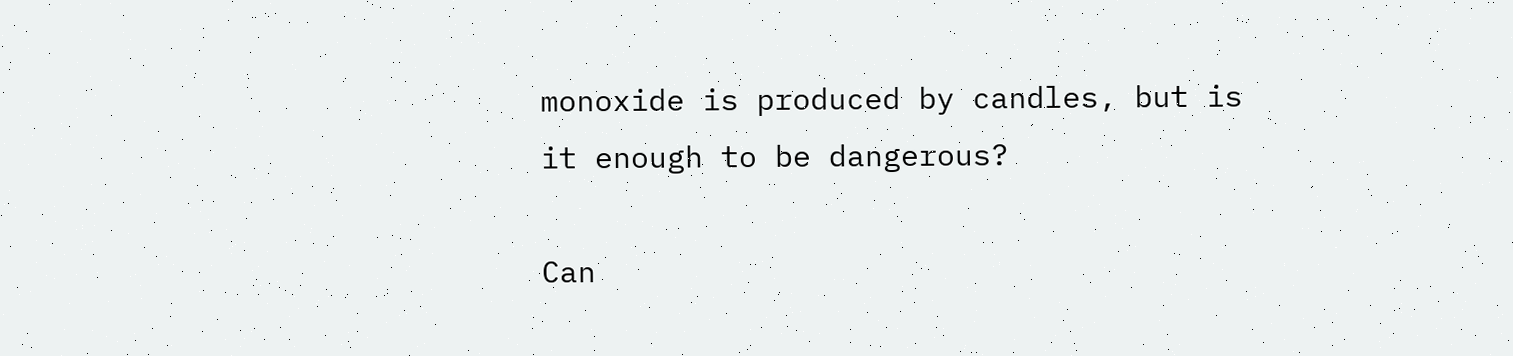monoxide is produced by candles, but is it enough to be dangerous?

Can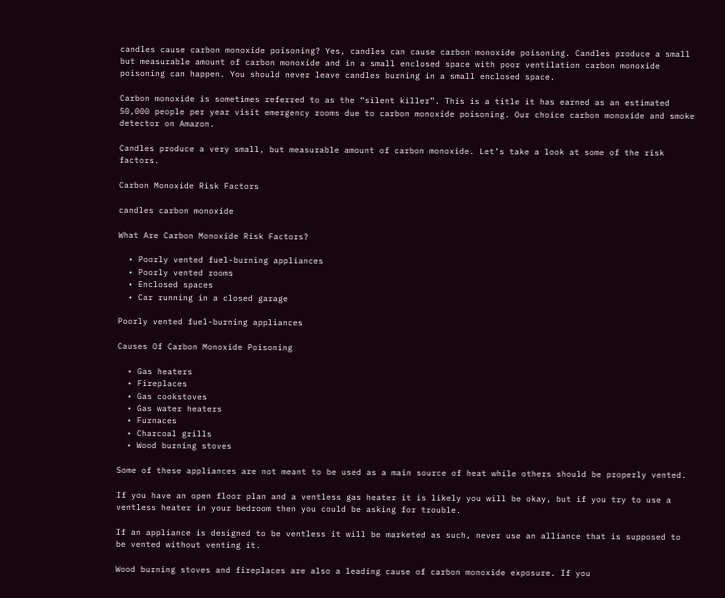candles cause carbon monoxide poisoning? Yes, candles can cause carbon monoxide poisoning. Candles produce a small but measurable amount of carbon monoxide and in a small enclosed space with poor ventilation carbon monoxide poisoning can happen. You should never leave candles burning in a small enclosed space.

Carbon monoxide is sometimes referred to as the “silent killer”. This is a title it has earned as an estimated 50,000 people per year visit emergency rooms due to carbon monoxide poisoning. Our choice carbon monoxide and smoke detector on Amazon.

Candles produce a very small, but measurable amount of carbon monoxide. Let’s take a look at some of the risk factors.

Carbon Monoxide Risk Factors

candles carbon monoxide

What Are Carbon Monoxide Risk Factors?

  • Poorly vented fuel-burning appliances
  • Poorly vented rooms
  • Enclosed spaces
  • Car running in a closed garage

Poorly vented fuel-burning appliances

Causes Of Carbon Monoxide Poisoning

  • Gas heaters
  • Fireplaces
  • Gas cookstoves
  • Gas water heaters
  • Furnaces
  • Charcoal grills
  • Wood burning stoves

Some of these appliances are not meant to be used as a main source of heat while others should be properly vented.

If you have an open floor plan and a ventless gas heater it is likely you will be okay, but if you try to use a ventless heater in your bedroom then you could be asking for trouble.

If an appliance is designed to be ventless it will be marketed as such, never use an alliance that is supposed to be vented without venting it.

Wood burning stoves and fireplaces are also a leading cause of carbon monoxide exposure. If you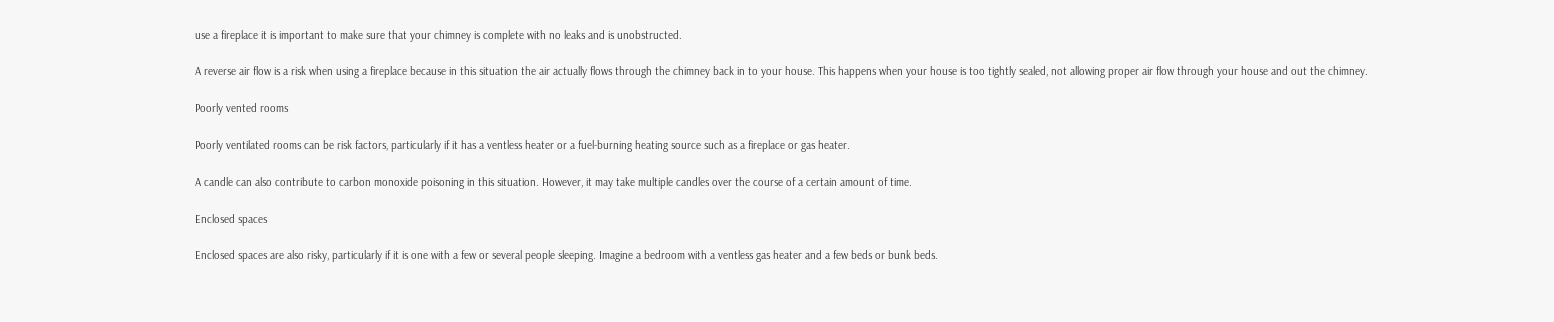use a fireplace it is important to make sure that your chimney is complete with no leaks and is unobstructed.

A reverse air flow is a risk when using a fireplace because in this situation the air actually flows through the chimney back in to your house. This happens when your house is too tightly sealed, not allowing proper air flow through your house and out the chimney.

Poorly vented rooms

Poorly ventilated rooms can be risk factors, particularly if it has a ventless heater or a fuel-burning heating source such as a fireplace or gas heater.

A candle can also contribute to carbon monoxide poisoning in this situation. However, it may take multiple candles over the course of a certain amount of time.

Enclosed spaces

Enclosed spaces are also risky, particularly if it is one with a few or several people sleeping. Imagine a bedroom with a ventless gas heater and a few beds or bunk beds.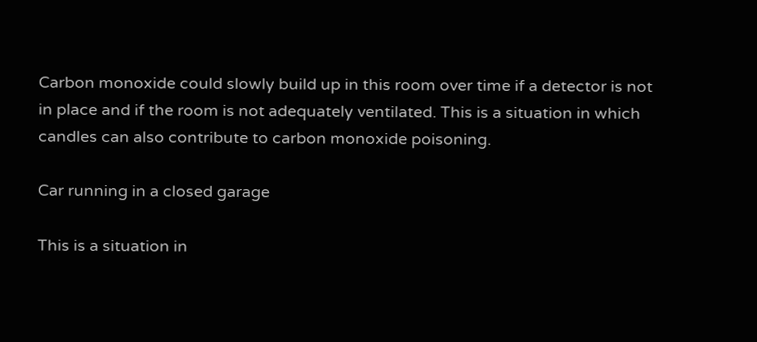Carbon monoxide could slowly build up in this room over time if a detector is not in place and if the room is not adequately ventilated. This is a situation in which candles can also contribute to carbon monoxide poisoning.

Car running in a closed garage

This is a situation in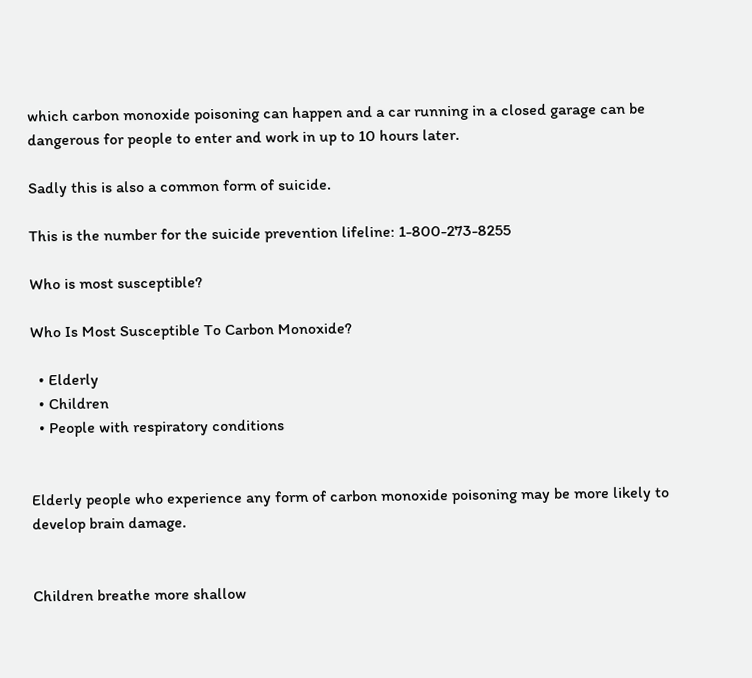which carbon monoxide poisoning can happen and a car running in a closed garage can be dangerous for people to enter and work in up to 10 hours later.

Sadly this is also a common form of suicide.

This is the number for the suicide prevention lifeline: 1-800-273-8255

Who is most susceptible?

Who Is Most Susceptible To Carbon Monoxide?

  • Elderly
  • Children
  • People with respiratory conditions


Elderly people who experience any form of carbon monoxide poisoning may be more likely to develop brain damage.


Children breathe more shallow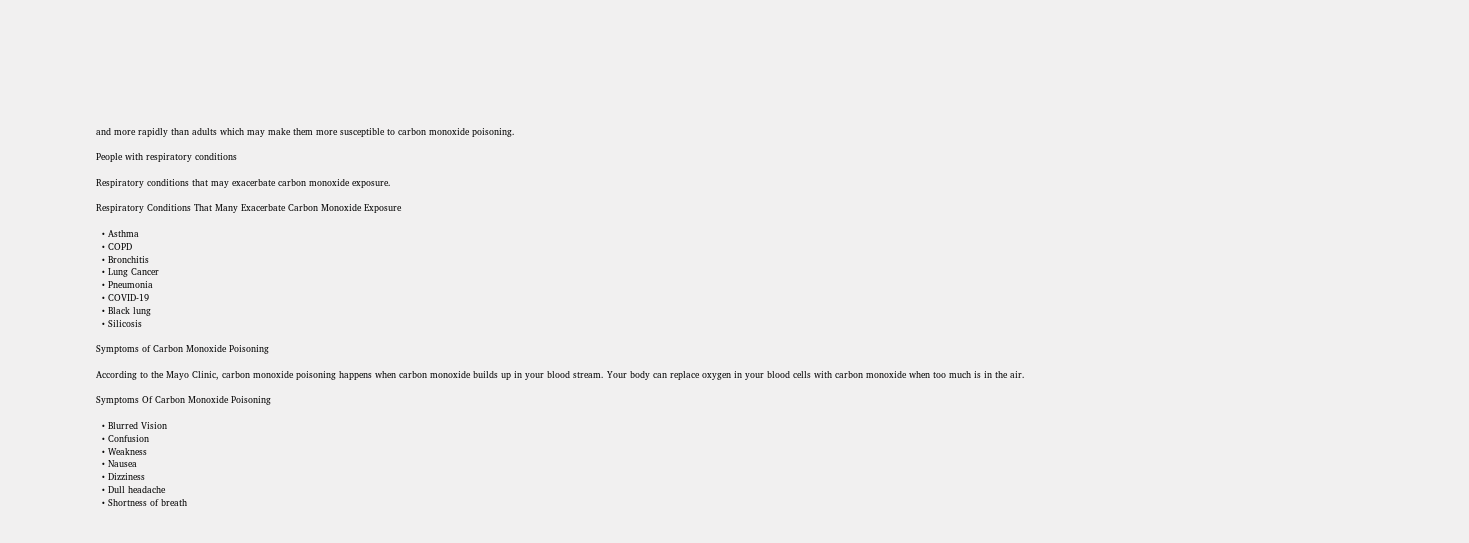and more rapidly than adults which may make them more susceptible to carbon monoxide poisoning.

People with respiratory conditions

Respiratory conditions that may exacerbate carbon monoxide exposure.

Respiratory Conditions That Many Exacerbate Carbon Monoxide Exposure

  • Asthma
  • COPD
  • Bronchitis
  • Lung Cancer
  • Pneumonia
  • COVID-19
  • Black lung
  • Silicosis

Symptoms of Carbon Monoxide Poisoning

According to the Mayo Clinic, carbon monoxide poisoning happens when carbon monoxide builds up in your blood stream. Your body can replace oxygen in your blood cells with carbon monoxide when too much is in the air.

Symptoms Of Carbon Monoxide Poisoning

  • Blurred Vision
  • Confusion
  • Weakness
  • Nausea
  • Dizziness
  • Dull headache
  • Shortness of breath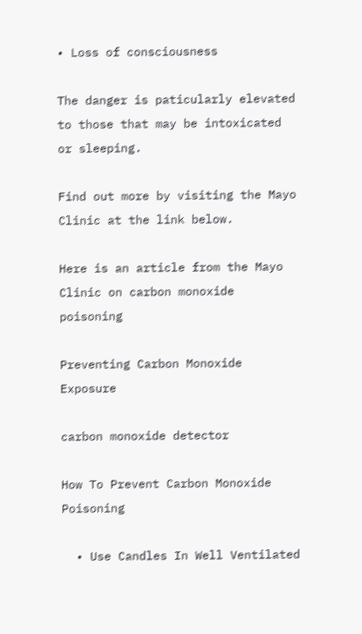• Loss of consciousness

The danger is paticularly elevated to those that may be intoxicated or sleeping.

Find out more by visiting the Mayo Clinic at the link below.

Here is an article from the Mayo Clinic on carbon monoxide poisoning

Preventing Carbon Monoxide Exposure

carbon monoxide detector

How To Prevent Carbon Monoxide Poisoning

  • Use Candles In Well Ventilated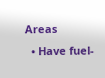Areas
  • Have fuel-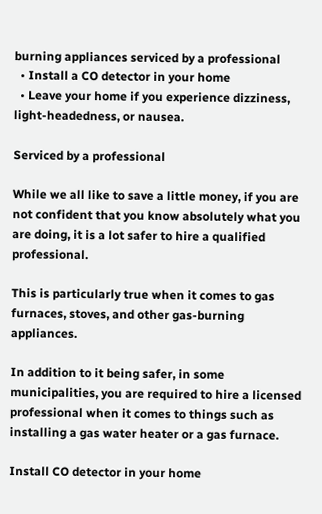burning appliances serviced by a professional
  • Install a CO detector in your home
  • Leave your home if you experience dizziness, light-headedness, or nausea.

Serviced by a professional

While we all like to save a little money, if you are not confident that you know absolutely what you are doing, it is a lot safer to hire a qualified professional.

This is particularly true when it comes to gas furnaces, stoves, and other gas-burning appliances.

In addition to it being safer, in some municipalities, you are required to hire a licensed professional when it comes to things such as installing a gas water heater or a gas furnace.

Install CO detector in your home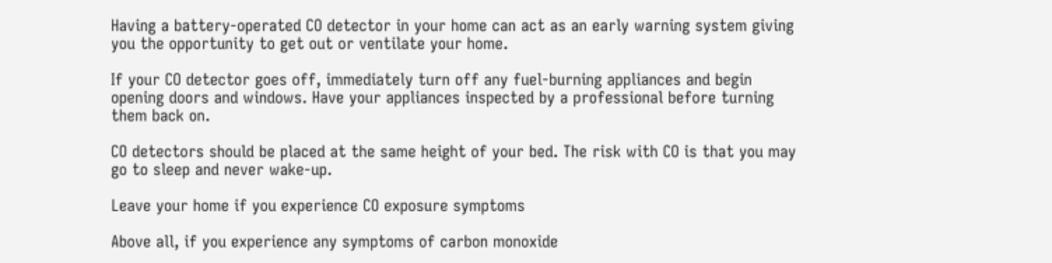Having a battery-operated CO detector in your home can act as an early warning system giving you the opportunity to get out or ventilate your home.

If your CO detector goes off, immediately turn off any fuel-burning appliances and begin opening doors and windows. Have your appliances inspected by a professional before turning them back on.

CO detectors should be placed at the same height of your bed. The risk with CO is that you may go to sleep and never wake-up.

Leave your home if you experience CO exposure symptoms

Above all, if you experience any symptoms of carbon monoxide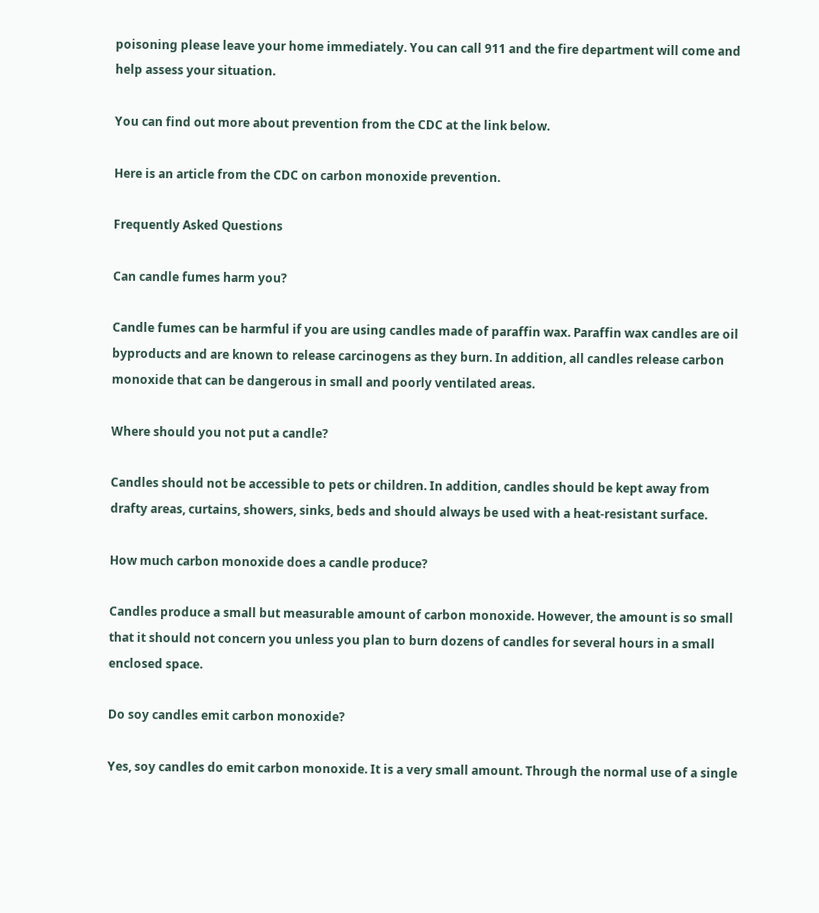poisoning please leave your home immediately. You can call 911 and the fire department will come and help assess your situation.

You can find out more about prevention from the CDC at the link below.

Here is an article from the CDC on carbon monoxide prevention.

Frequently Asked Questions

Can candle fumes harm you?

Candle fumes can be harmful if you are using candles made of paraffin wax. Paraffin wax candles are oil byproducts and are known to release carcinogens as they burn. In addition, all candles release carbon monoxide that can be dangerous in small and poorly ventilated areas.

Where should you not put a candle?

Candles should not be accessible to pets or children. In addition, candles should be kept away from drafty areas, curtains, showers, sinks, beds and should always be used with a heat-resistant surface.

How much carbon monoxide does a candle produce?

Candles produce a small but measurable amount of carbon monoxide. However, the amount is so small that it should not concern you unless you plan to burn dozens of candles for several hours in a small enclosed space.

Do soy candles emit carbon monoxide?

Yes, soy candles do emit carbon monoxide. It is a very small amount. Through the normal use of a single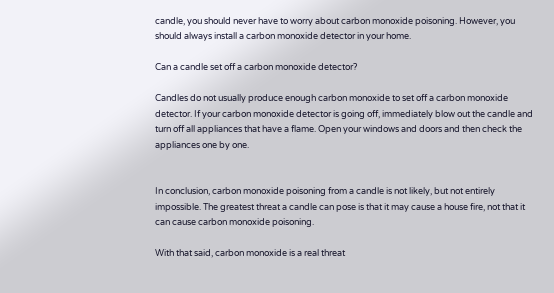candle, you should never have to worry about carbon monoxide poisoning. However, you should always install a carbon monoxide detector in your home.

Can a candle set off a carbon monoxide detector?

Candles do not usually produce enough carbon monoxide to set off a carbon monoxide detector. If your carbon monoxide detector is going off, immediately blow out the candle and turn off all appliances that have a flame. Open your windows and doors and then check the appliances one by one.


In conclusion, carbon monoxide poisoning from a candle is not likely, but not entirely impossible. The greatest threat a candle can pose is that it may cause a house fire, not that it can cause carbon monoxide poisoning.

With that said, carbon monoxide is a real threat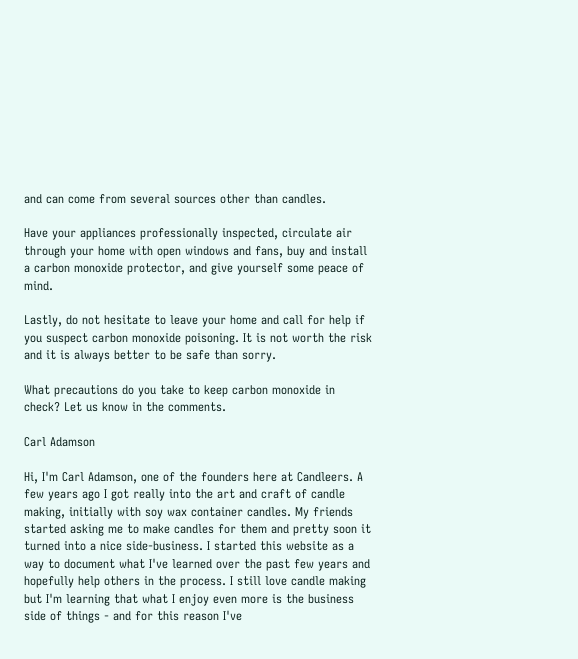and can come from several sources other than candles.

Have your appliances professionally inspected, circulate air through your home with open windows and fans, buy and install a carbon monoxide protector, and give yourself some peace of mind.

Lastly, do not hesitate to leave your home and call for help if you suspect carbon monoxide poisoning. It is not worth the risk and it is always better to be safe than sorry.

What precautions do you take to keep carbon monoxide in check? Let us know in the comments.

Carl Adamson

Hi, I'm Carl Adamson, one of the founders here at Candleers. A few years ago I got really into the art and craft of candle making, initially with soy wax container candles. My friends started asking me to make candles for them and pretty soon it turned into a nice side-business. I started this website as a way to document what I've learned over the past few years and hopefully help others in the process. I still love candle making but I'm learning that what I enjoy even more is the business side of things - and for this reason I've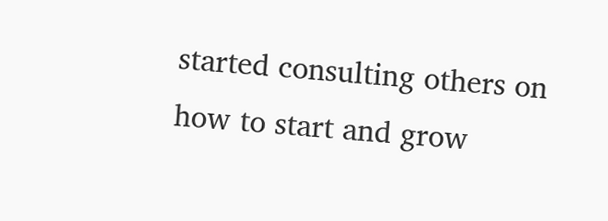started consulting others on how to start and grow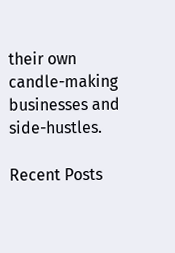their own candle-making businesses and side-hustles.

Recent Posts